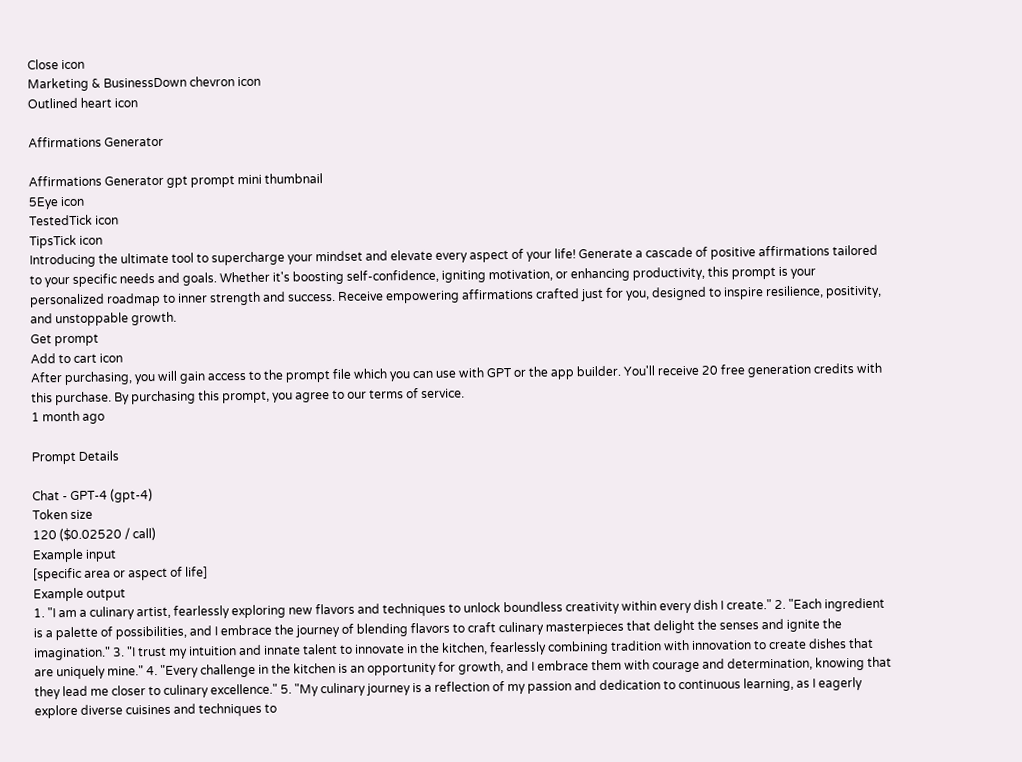Close icon
Marketing & BusinessDown chevron icon
Outlined heart icon

Affirmations Generator

Affirmations Generator gpt prompt mini thumbnail
5Eye icon
TestedTick icon
TipsTick icon
Introducing the ultimate tool to supercharge your mindset and elevate every aspect of your life! Generate a cascade of positive affirmations tailored to your specific needs and goals. Whether it's boosting self-confidence, igniting motivation, or enhancing productivity, this prompt is your personalized roadmap to inner strength and success. Receive empowering affirmations crafted just for you, designed to inspire resilience, positivity, and unstoppable growth.
Get prompt
Add to cart icon
After purchasing, you will gain access to the prompt file which you can use with GPT or the app builder. You'll receive 20 free generation credits with this purchase. By purchasing this prompt, you agree to our terms of service.
1 month ago

Prompt Details

Chat - GPT-4 (gpt-4)
Token size
120 ($0.02520 / call)
Example input
[specific area or aspect of life]
Example output
1. "I am a culinary artist, fearlessly exploring new flavors and techniques to unlock boundless creativity within every dish I create." 2. "Each ingredient is a palette of possibilities, and I embrace the journey of blending flavors to craft culinary masterpieces that delight the senses and ignite the imagination." 3. "I trust my intuition and innate talent to innovate in the kitchen, fearlessly combining tradition with innovation to create dishes that are uniquely mine." 4. "Every challenge in the kitchen is an opportunity for growth, and I embrace them with courage and determination, knowing that they lead me closer to culinary excellence." 5. "My culinary journey is a reflection of my passion and dedication to continuous learning, as I eagerly explore diverse cuisines and techniques to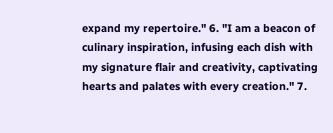expand my repertoire." 6. "I am a beacon of culinary inspiration, infusing each dish with my signature flair and creativity, captivating hearts and palates with every creation." 7.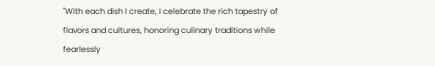"With each dish I create, I celebrate the rich tapestry of flavors and cultures, honoring culinary traditions while fearlessly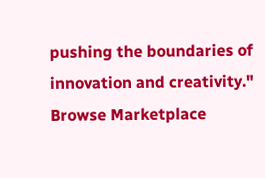pushing the boundaries of innovation and creativity."
Browse Marketplace